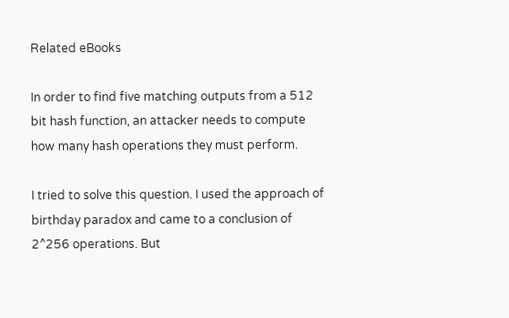Related eBooks

In order to find five matching outputs from a 512 bit hash function, an attacker needs to compute how many hash operations they must perform.

I tried to solve this question. I used the approach of birthday paradox and came to a conclusion of 2^256 operations. But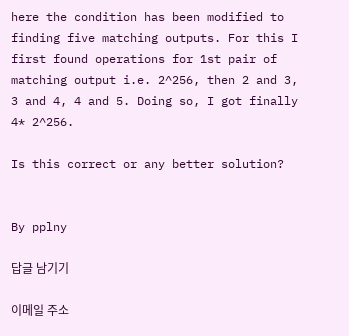here the condition has been modified to finding five matching outputs. For this I first found operations for 1st pair of matching output i.e. 2^256, then 2 and 3, 3 and 4, 4 and 5. Doing so, I got finally 4* 2^256.

Is this correct or any better solution?


By pplny

답글 남기기

이메일 주소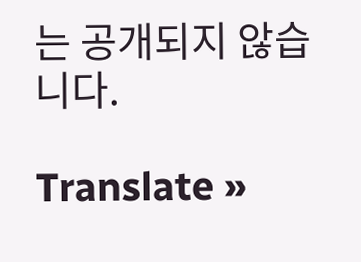는 공개되지 않습니다.

Translate »